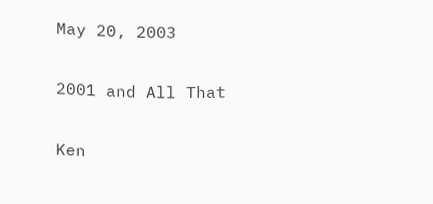May 20, 2003

2001 and All That

Ken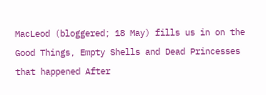MacLeod (bloggered; 18 May) fills us in on the Good Things, Empty Shells and Dead Princesses that happened After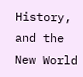History, and the New World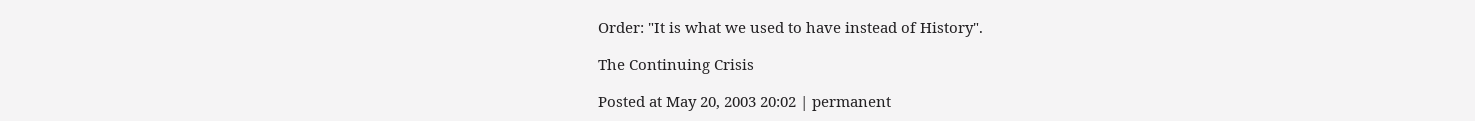Order: "It is what we used to have instead of History".

The Continuing Crisis

Posted at May 20, 2003 20:02 | permanent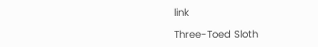link

Three-Toed Sloth